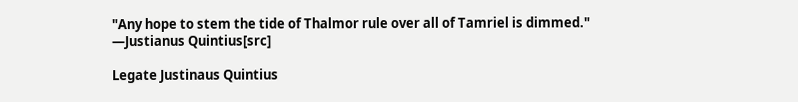"Any hope to stem the tide of Thalmor rule over all of Tamriel is dimmed."
―Justianus Quintius[src]

Legate Justinaus Quintius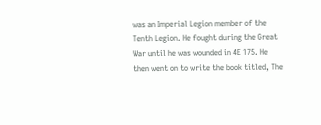was an Imperial Legion member of the Tenth Legion. He fought during the Great War until he was wounded in 4E 175. He then went on to write the book titled, The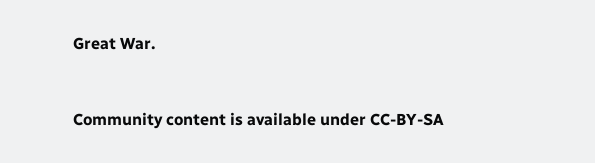Great War.


Community content is available under CC-BY-SA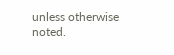unless otherwise noted.